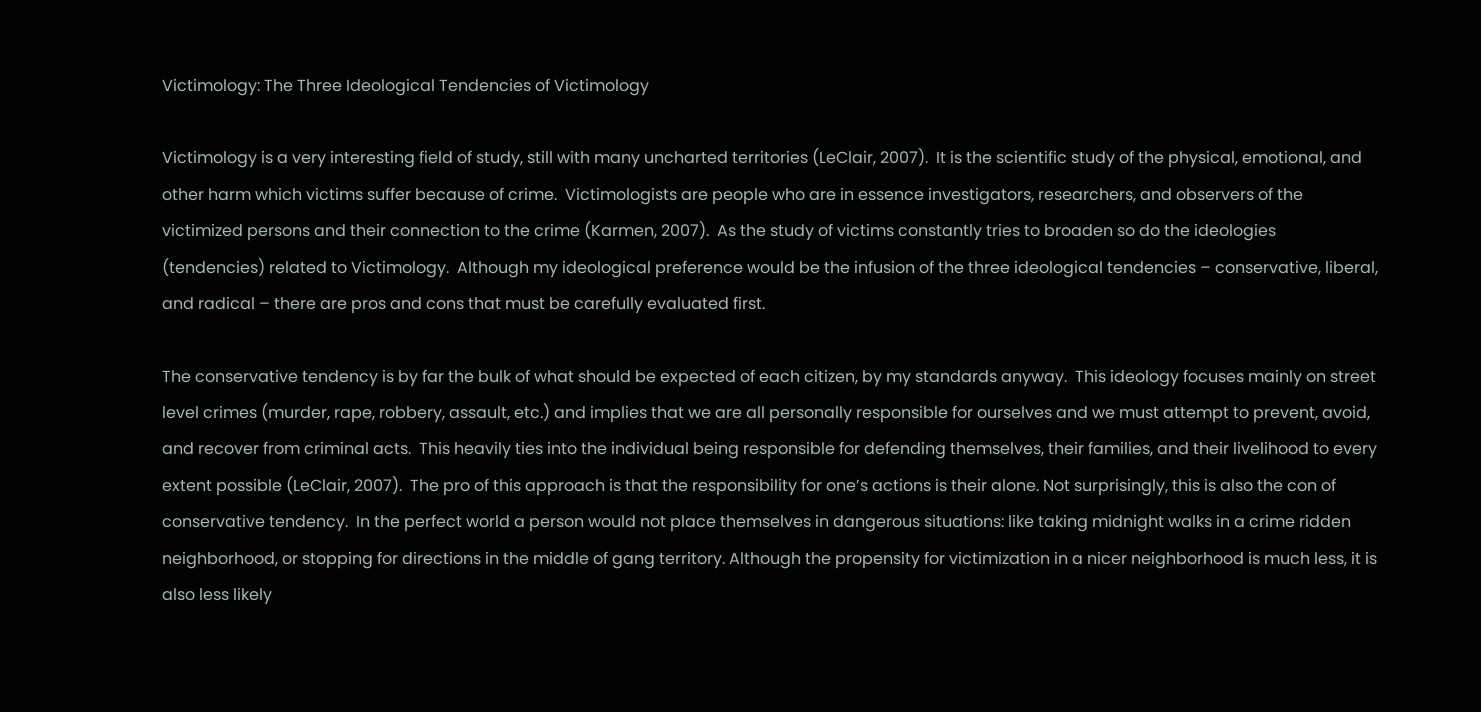Victimology: The Three Ideological Tendencies of Victimology

Victimology is a very interesting field of study, still with many uncharted territories (LeClair, 2007).  It is the scientific study of the physical, emotional, and other harm which victims suffer because of crime.  Victimologists are people who are in essence investigators, researchers, and observers of the victimized persons and their connection to the crime (Karmen, 2007).  As the study of victims constantly tries to broaden so do the ideologies (tendencies) related to Victimology.  Although my ideological preference would be the infusion of the three ideological tendencies – conservative, liberal, and radical – there are pros and cons that must be carefully evaluated first.

The conservative tendency is by far the bulk of what should be expected of each citizen, by my standards anyway.  This ideology focuses mainly on street level crimes (murder, rape, robbery, assault, etc.) and implies that we are all personally responsible for ourselves and we must attempt to prevent, avoid, and recover from criminal acts.  This heavily ties into the individual being responsible for defending themselves, their families, and their livelihood to every extent possible (LeClair, 2007).  The pro of this approach is that the responsibility for one’s actions is their alone. Not surprisingly, this is also the con of conservative tendency.  In the perfect world a person would not place themselves in dangerous situations: like taking midnight walks in a crime ridden neighborhood, or stopping for directions in the middle of gang territory. Although the propensity for victimization in a nicer neighborhood is much less, it is also less likely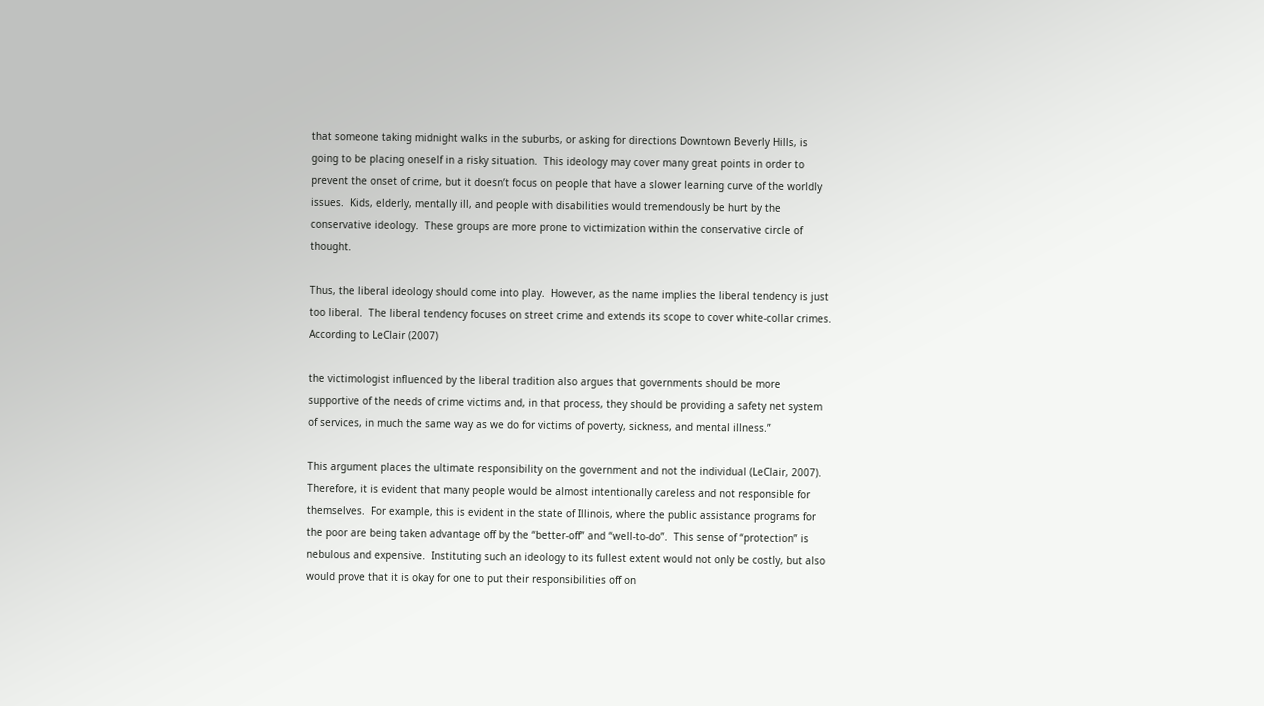that someone taking midnight walks in the suburbs, or asking for directions Downtown Beverly Hills, is going to be placing oneself in a risky situation.  This ideology may cover many great points in order to prevent the onset of crime, but it doesn’t focus on people that have a slower learning curve of the worldly issues.  Kids, elderly, mentally ill, and people with disabilities would tremendously be hurt by the conservative ideology.  These groups are more prone to victimization within the conservative circle of thought.

Thus, the liberal ideology should come into play.  However, as the name implies the liberal tendency is just too liberal.  The liberal tendency focuses on street crime and extends its scope to cover white-collar crimes.  According to LeClair (2007)

the victimologist influenced by the liberal tradition also argues that governments should be more supportive of the needs of crime victims and, in that process, they should be providing a safety net system of services, in much the same way as we do for victims of poverty, sickness, and mental illness.”

This argument places the ultimate responsibility on the government and not the individual (LeClair, 2007).  Therefore, it is evident that many people would be almost intentionally careless and not responsible for themselves.  For example, this is evident in the state of Illinois, where the public assistance programs for the poor are being taken advantage off by the “better-off” and “well-to-do”.  This sense of “protection” is nebulous and expensive.  Instituting such an ideology to its fullest extent would not only be costly, but also would prove that it is okay for one to put their responsibilities off on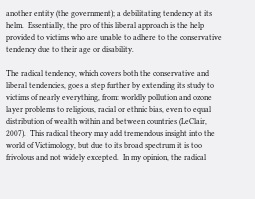another entity (the government); a debilitating tendency at its helm.  Essentially, the pro of this liberal approach is the help provided to victims who are unable to adhere to the conservative tendency due to their age or disability.

The radical tendency, which covers both the conservative and liberal tendencies, goes a step further by extending its study to victims of nearly everything, from: worldly pollution and ozone layer problems to religious, racial or ethnic bias, even to equal distribution of wealth within and between countries (LeClair, 2007).  This radical theory may add tremendous insight into the world of Victimology, but due to its broad spectrum it is too frivolous and not widely excepted.  In my opinion, the radical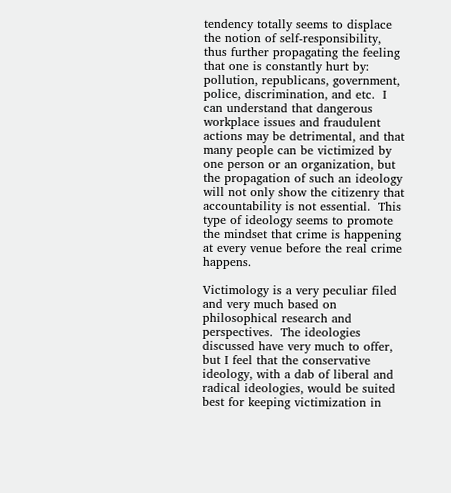tendency totally seems to displace the notion of self-responsibility, thus further propagating the feeling that one is constantly hurt by: pollution, republicans, government, police, discrimination, and etc.  I can understand that dangerous workplace issues and fraudulent actions may be detrimental, and that many people can be victimized by one person or an organization, but the propagation of such an ideology will not only show the citizenry that accountability is not essential.  This type of ideology seems to promote the mindset that crime is happening at every venue before the real crime happens.

Victimology is a very peculiar filed and very much based on philosophical research and perspectives.  The ideologies discussed have very much to offer, but I feel that the conservative ideology, with a dab of liberal and radical ideologies, would be suited best for keeping victimization in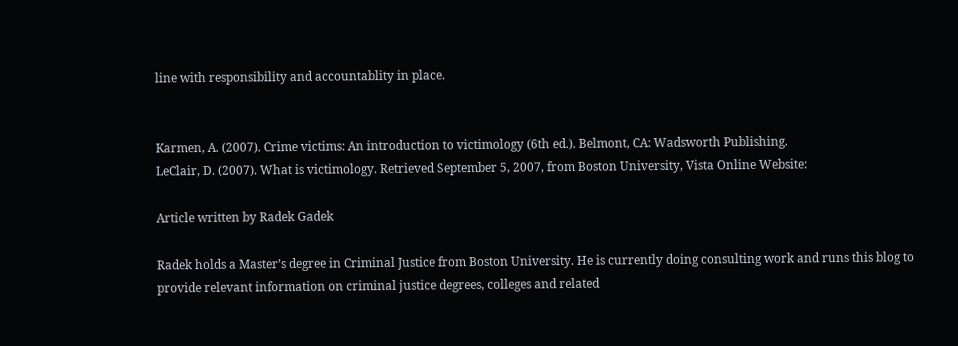line with responsibility and accountablity in place.


Karmen, A. (2007). Crime victims: An introduction to victimology (6th ed.). Belmont, CA: Wadsworth Publishing.
LeClair, D. (2007). What is victimology. Retrieved September 5, 2007, from Boston University, Vista Online Website:

Article written by Radek Gadek

Radek holds a Master’s degree in Criminal Justice from Boston University. He is currently doing consulting work and runs this blog to provide relevant information on criminal justice degrees, colleges and related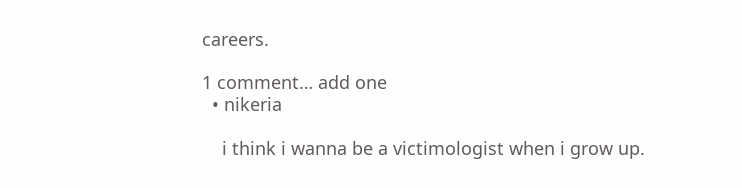careers.

1 comment… add one
  • nikeria

    i think i wanna be a victimologist when i grow up.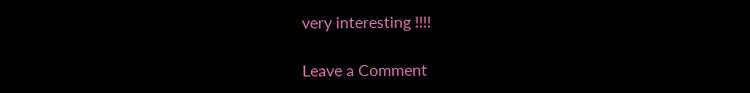very interesting !!!!

Leave a Comment